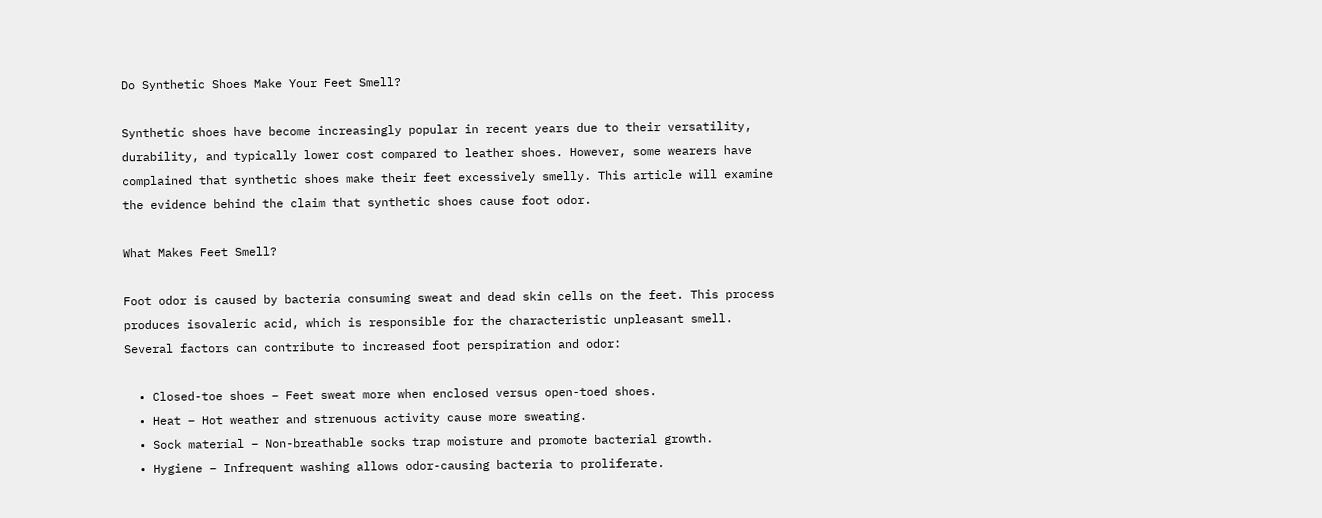Do Synthetic Shoes Make Your Feet Smell?

Synthetic shoes have become increasingly popular in recent years due to their versatility, durability, and typically lower cost compared to leather shoes. However, some wearers have complained that synthetic shoes make their feet excessively smelly. This article will examine the evidence behind the claim that synthetic shoes cause foot odor.

What Makes Feet Smell?

Foot odor is caused by bacteria consuming sweat and dead skin cells on the feet. This process produces isovaleric acid, which is responsible for the characteristic unpleasant smell. Several factors can contribute to increased foot perspiration and odor:

  • Closed-toe shoes – Feet sweat more when enclosed versus open-toed shoes.
  • Heat – Hot weather and strenuous activity cause more sweating.
  • Sock material – Non-breathable socks trap moisture and promote bacterial growth.
  • Hygiene – Infrequent washing allows odor-causing bacteria to proliferate.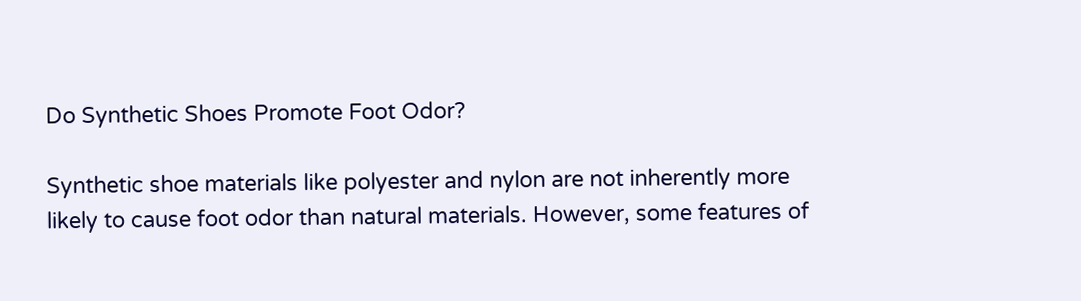Do Synthetic Shoes Promote Foot Odor?

Synthetic shoe materials like polyester and nylon are not inherently more likely to cause foot odor than natural materials. However, some features of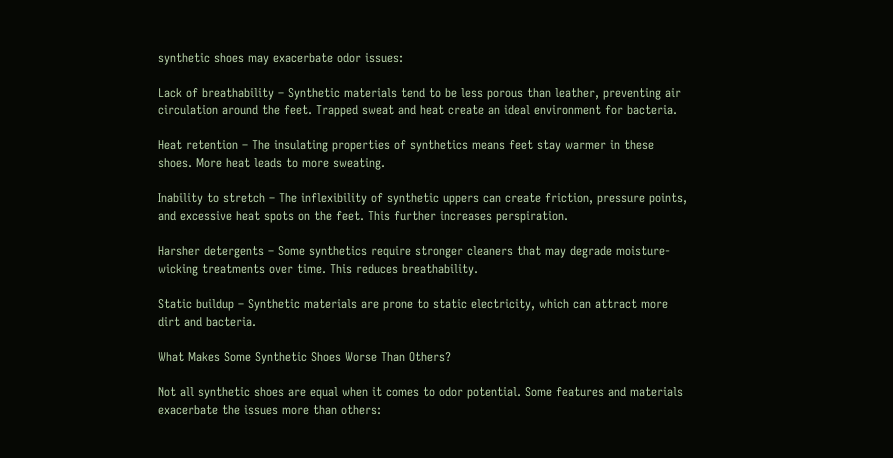synthetic shoes may exacerbate odor issues:

Lack of breathability – Synthetic materials tend to be less porous than leather, preventing air circulation around the feet. Trapped sweat and heat create an ideal environment for bacteria.

Heat retention – The insulating properties of synthetics means feet stay warmer in these shoes. More heat leads to more sweating.

Inability to stretch – The inflexibility of synthetic uppers can create friction, pressure points, and excessive heat spots on the feet. This further increases perspiration.

Harsher detergents – Some synthetics require stronger cleaners that may degrade moisture-wicking treatments over time. This reduces breathability.

Static buildup – Synthetic materials are prone to static electricity, which can attract more dirt and bacteria.

What Makes Some Synthetic Shoes Worse Than Others?

Not all synthetic shoes are equal when it comes to odor potential. Some features and materials exacerbate the issues more than others: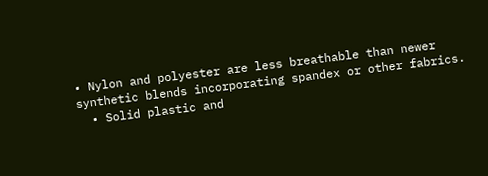• Nylon and polyester are less breathable than newer synthetic blends incorporating spandex or other fabrics.
  • Solid plastic and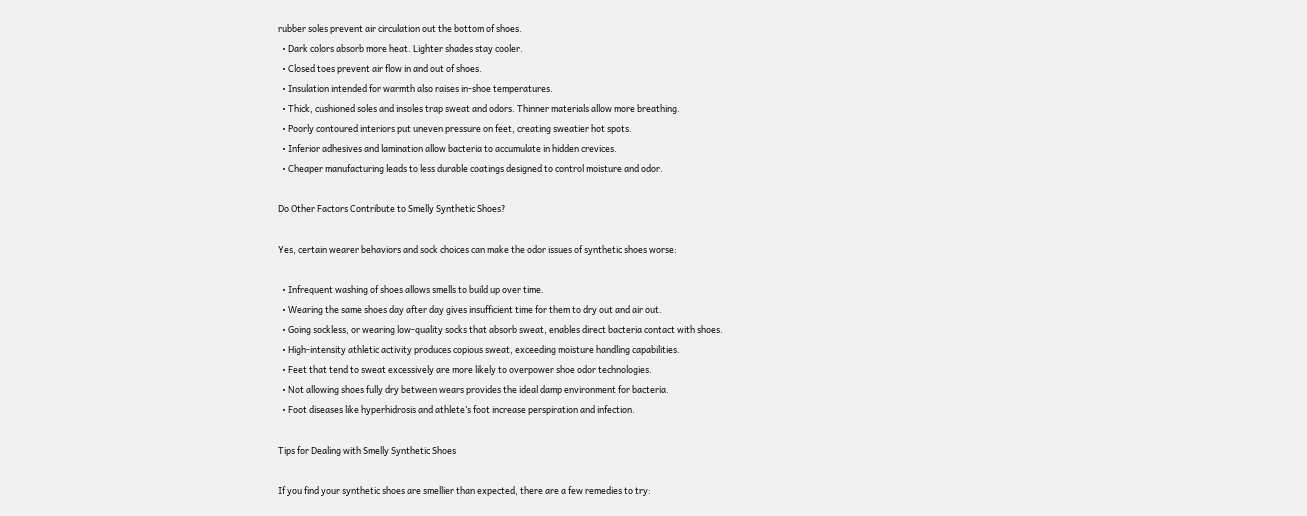rubber soles prevent air circulation out the bottom of shoes.
  • Dark colors absorb more heat. Lighter shades stay cooler.
  • Closed toes prevent air flow in and out of shoes.
  • Insulation intended for warmth also raises in-shoe temperatures.
  • Thick, cushioned soles and insoles trap sweat and odors. Thinner materials allow more breathing.
  • Poorly contoured interiors put uneven pressure on feet, creating sweatier hot spots.
  • Inferior adhesives and lamination allow bacteria to accumulate in hidden crevices.
  • Cheaper manufacturing leads to less durable coatings designed to control moisture and odor.

Do Other Factors Contribute to Smelly Synthetic Shoes?

Yes, certain wearer behaviors and sock choices can make the odor issues of synthetic shoes worse:

  • Infrequent washing of shoes allows smells to build up over time.
  • Wearing the same shoes day after day gives insufficient time for them to dry out and air out.
  • Going sockless, or wearing low-quality socks that absorb sweat, enables direct bacteria contact with shoes.
  • High-intensity athletic activity produces copious sweat, exceeding moisture handling capabilities.
  • Feet that tend to sweat excessively are more likely to overpower shoe odor technologies.
  • Not allowing shoes fully dry between wears provides the ideal damp environment for bacteria.
  • Foot diseases like hyperhidrosis and athlete’s foot increase perspiration and infection.

Tips for Dealing with Smelly Synthetic Shoes

If you find your synthetic shoes are smellier than expected, there are a few remedies to try: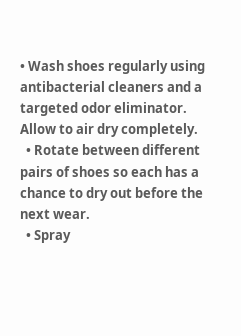• Wash shoes regularly using antibacterial cleaners and a targeted odor eliminator. Allow to air dry completely.
  • Rotate between different pairs of shoes so each has a chance to dry out before the next wear.
  • Spray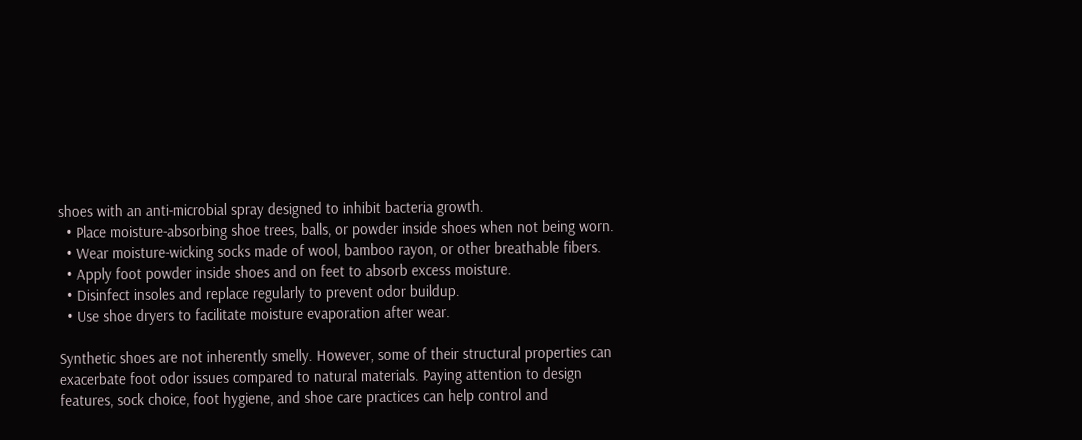shoes with an anti-microbial spray designed to inhibit bacteria growth.
  • Place moisture-absorbing shoe trees, balls, or powder inside shoes when not being worn.
  • Wear moisture-wicking socks made of wool, bamboo rayon, or other breathable fibers.
  • Apply foot powder inside shoes and on feet to absorb excess moisture.
  • Disinfect insoles and replace regularly to prevent odor buildup.
  • Use shoe dryers to facilitate moisture evaporation after wear.

Synthetic shoes are not inherently smelly. However, some of their structural properties can exacerbate foot odor issues compared to natural materials. Paying attention to design features, sock choice, foot hygiene, and shoe care practices can help control and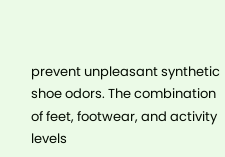prevent unpleasant synthetic shoe odors. The combination of feet, footwear, and activity levels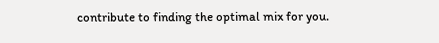contribute to finding the optimal mix for you.